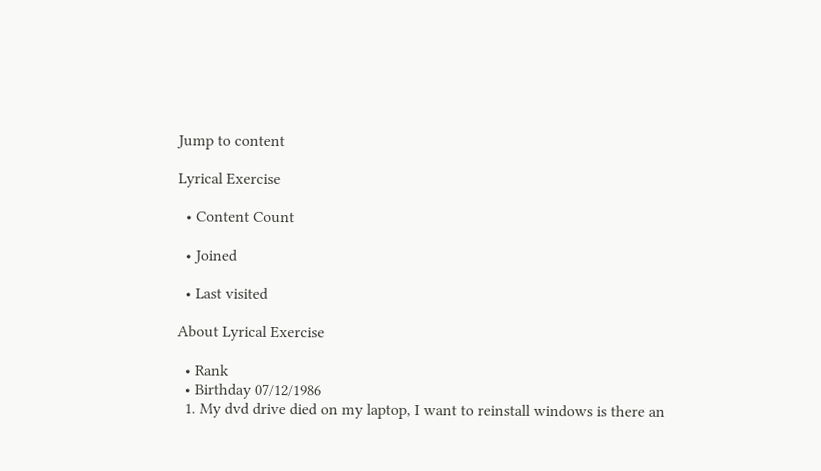Jump to content

Lyrical Exercise

  • Content Count

  • Joined

  • Last visited

About Lyrical Exercise

  • Rank
  • Birthday 07/12/1986
  1. My dvd drive died on my laptop, I want to reinstall windows is there an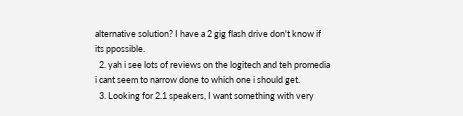alternative solution? I have a 2 gig flash drive don't know if its ppossible.
  2. yah i see lots of reviews on the logitech and teh promedia i cant seem to narrow done to which one i should get.
  3. Looking for 2.1 speakers, I want something with very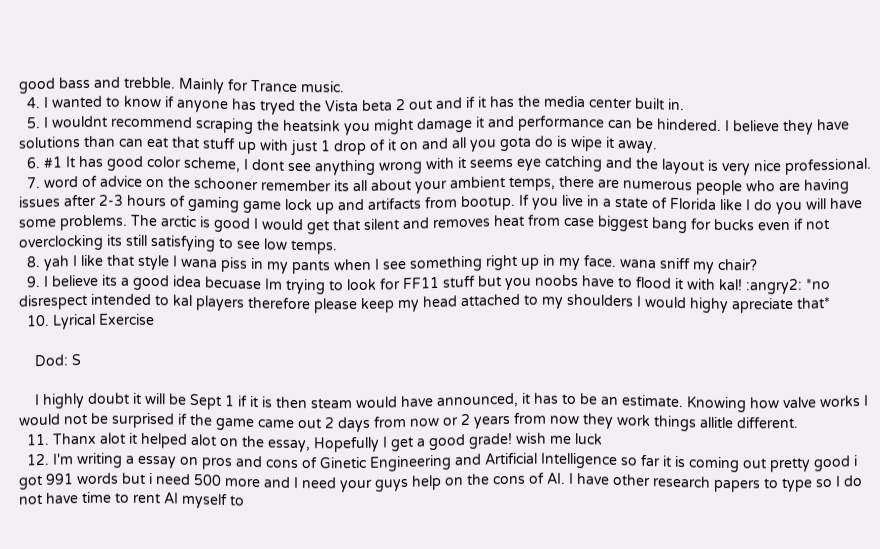good bass and trebble. Mainly for Trance music.
  4. I wanted to know if anyone has tryed the Vista beta 2 out and if it has the media center built in.
  5. I wouldnt recommend scraping the heatsink you might damage it and performance can be hindered. I believe they have solutions than can eat that stuff up with just 1 drop of it on and all you gota do is wipe it away.
  6. #1 It has good color scheme, I dont see anything wrong with it seems eye catching and the layout is very nice professional.
  7. word of advice on the schooner remember its all about your ambient temps, there are numerous people who are having issues after 2-3 hours of gaming game lock up and artifacts from bootup. If you live in a state of Florida like I do you will have some problems. The arctic is good I would get that silent and removes heat from case biggest bang for bucks even if not overclocking its still satisfying to see low temps.
  8. yah I like that style I wana piss in my pants when I see something right up in my face. wana sniff my chair?
  9. I believe its a good idea becuase Im trying to look for FF11 stuff but you noobs have to flood it with kal! :angry2: *no disrespect intended to kal players therefore please keep my head attached to my shoulders I would highy apreciate that*
  10. Lyrical Exercise

    Dod: S

    I highly doubt it will be Sept 1 if it is then steam would have announced, it has to be an estimate. Knowing how valve works I would not be surprised if the game came out 2 days from now or 2 years from now they work things allitle different.
  11. Thanx alot it helped alot on the essay, Hopefully I get a good grade! wish me luck
  12. I'm writing a essay on pros and cons of Ginetic Engineering and Artificial Intelligence so far it is coming out pretty good i got 991 words but i need 500 more and I need your guys help on the cons of AI. I have other research papers to type so I do not have time to rent AI myself to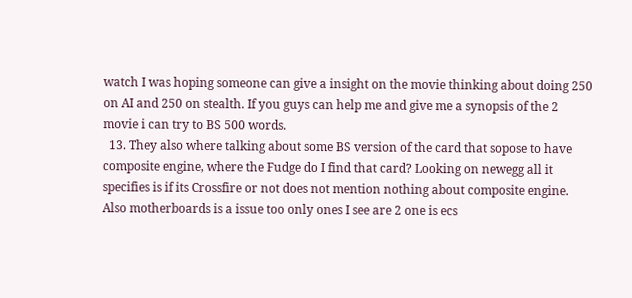watch I was hoping someone can give a insight on the movie thinking about doing 250 on AI and 250 on stealth. If you guys can help me and give me a synopsis of the 2 movie i can try to BS 500 words.
  13. They also where talking about some BS version of the card that sopose to have composite engine, where the Fudge do I find that card? Looking on newegg all it specifies is if its Crossfire or not does not mention nothing about composite engine. Also motherboards is a issue too only ones I see are 2 one is ecs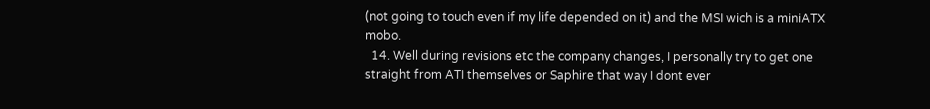(not going to touch even if my life depended on it) and the MSI wich is a miniATX mobo.
  14. Well during revisions etc the company changes, I personally try to get one straight from ATI themselves or Saphire that way I dont ever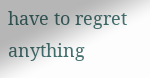have to regret anything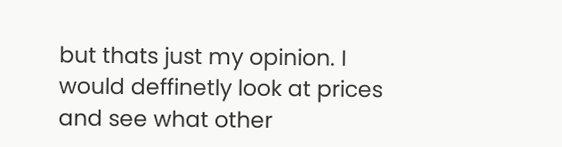but thats just my opinion. I would deffinetly look at prices and see what other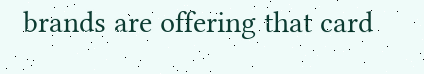brands are offering that card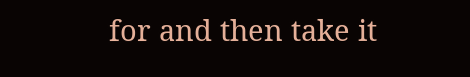for and then take it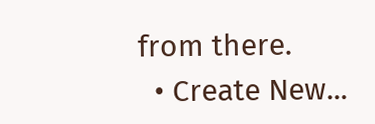from there.
  • Create New...